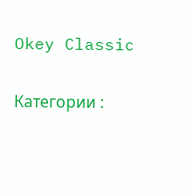Okey Classic

Категории :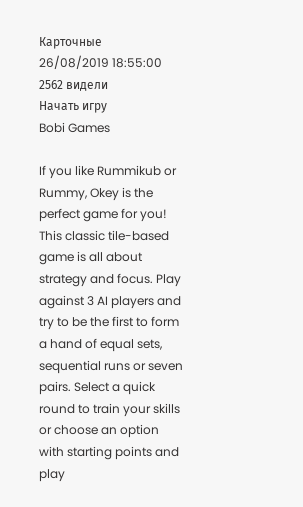Карточные
26/08/2019 18:55:00
2562 видели
Начать игру
Bobi Games

If you like Rummikub or Rummy, Okey is the perfect game for you! This classic tile-based game is all about strategy and focus. Play against 3 AI players and try to be the first to form a hand of equal sets, sequential runs or seven pairs. Select a quick round to train your skills or choose an option with starting points and play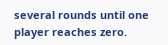several rounds until one player reaches zero.